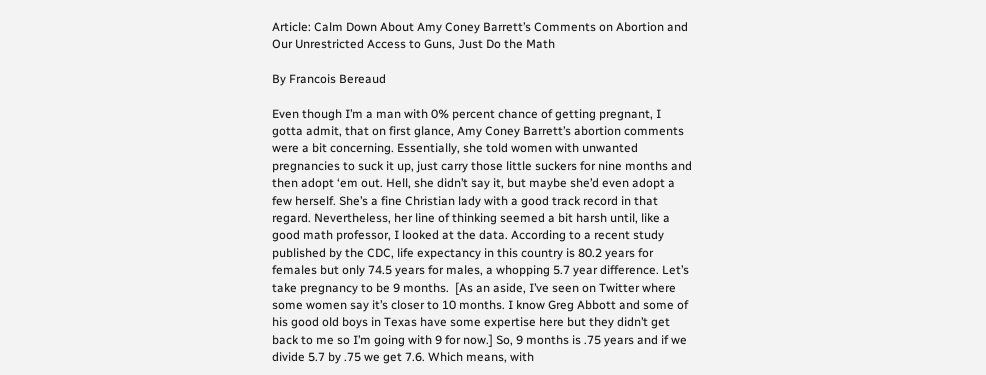Article: Calm Down About Amy Coney Barrett’s Comments on Abortion and Our Unrestricted Access to Guns, Just Do the Math

By Francois Bereaud

Even though I’m a man with 0% percent chance of getting pregnant, I gotta admit, that on first glance, Amy Coney Barrett’s abortion comments were a bit concerning. Essentially, she told women with unwanted pregnancies to suck it up, just carry those little suckers for nine months and then adopt ‘em out. Hell, she didn’t say it, but maybe she’d even adopt a few herself. She’s a fine Christian lady with a good track record in that regard. Nevertheless, her line of thinking seemed a bit harsh until, like a good math professor, I looked at the data. According to a recent study published by the CDC, life expectancy in this country is 80.2 years for females but only 74.5 years for males, a whopping 5.7 year difference. Let’s take pregnancy to be 9 months.  [As an aside, I’ve seen on Twitter where some women say it’s closer to 10 months. I know Greg Abbott and some of his good old boys in Texas have some expertise here but they didn’t get back to me so I’m going with 9 for now.] So, 9 months is .75 years and if we divide 5.7 by .75 we get 7.6. Which means, with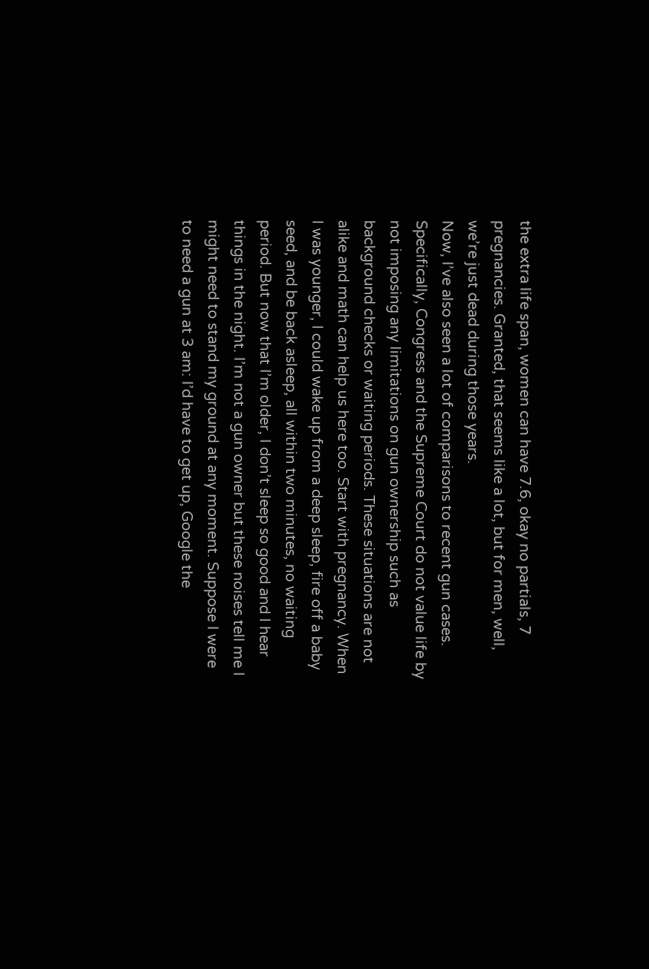the extra life span, women can have 7.6, okay no partials, 7 pregnancies. Granted, that seems like a lot, but for men, well, we’re just dead during those years.
Now, I’ve also seen a lot of comparisons to recent gun cases. Specifically, Congress and the Supreme Court do not value life by not imposing any limitations on gun ownership such as background checks or waiting periods. These situations are not alike and math can help us here too. Start with pregnancy. When I was younger, I could wake up from a deep sleep, fire off a baby seed, and be back asleep, all within two minutes, no waiting period. But now that I’m older, I don’t sleep so good and I hear things in the night. I’m not a gun owner but these noises tell me I might need to stand my ground at any moment. Suppose I were to need a gun at 3 am: I’d have to get up, Google the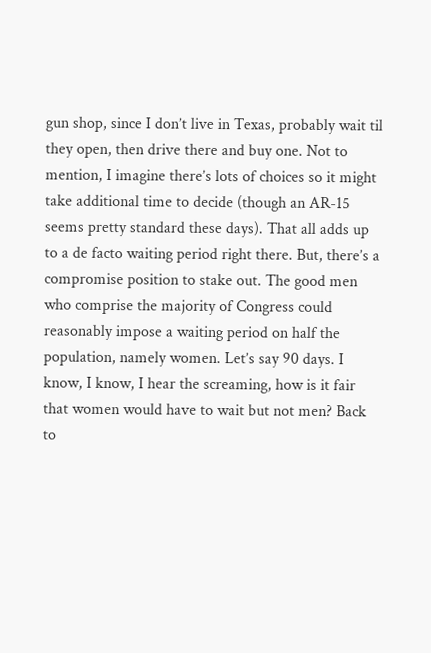gun shop, since I don’t live in Texas, probably wait til they open, then drive there and buy one. Not to mention, I imagine there’s lots of choices so it might take additional time to decide (though an AR-15 seems pretty standard these days). That all adds up to a de facto waiting period right there. But, there’s a compromise position to stake out. The good men who comprise the majority of Congress could reasonably impose a waiting period on half the population, namely women. Let’s say 90 days. I know, I know, I hear the screaming, how is it fair that women would have to wait but not men? Back to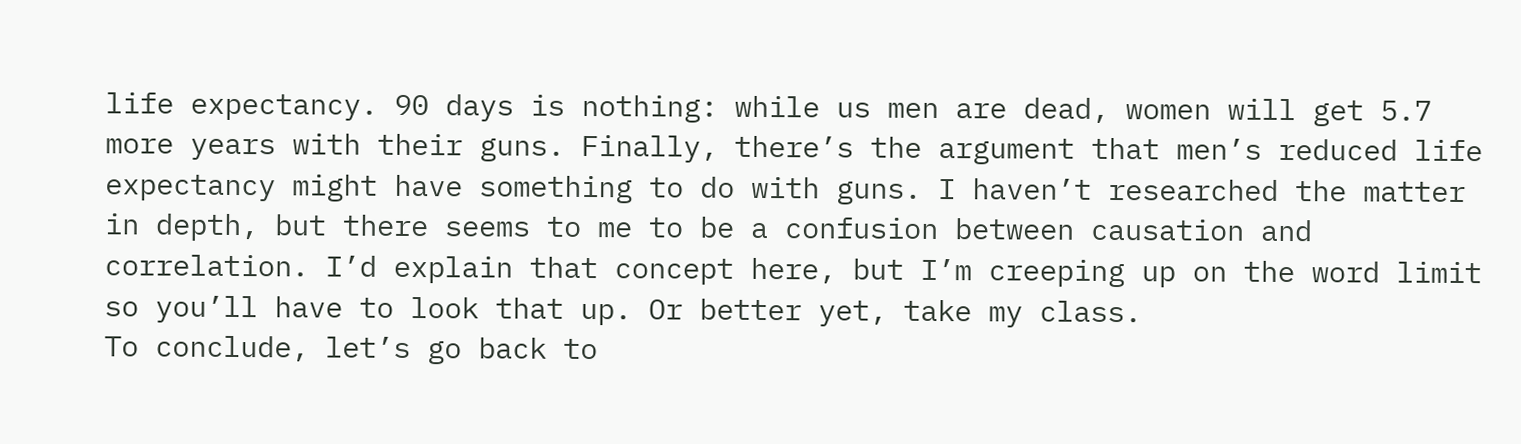life expectancy. 90 days is nothing: while us men are dead, women will get 5.7 more years with their guns. Finally, there’s the argument that men’s reduced life expectancy might have something to do with guns. I haven’t researched the matter in depth, but there seems to me to be a confusion between causation and correlation. I’d explain that concept here, but I’m creeping up on the word limit so you’ll have to look that up. Or better yet, take my class.
To conclude, let’s go back to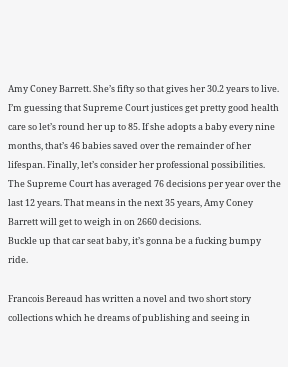Amy Coney Barrett. She’s fifty so that gives her 30.2 years to live. I’m guessing that Supreme Court justices get pretty good health care so let’s round her up to 85. If she adopts a baby every nine months, that’s 46 babies saved over the remainder of her lifespan. Finally, let’s consider her professional possibilities. The Supreme Court has averaged 76 decisions per year over the last 12 years. That means in the next 35 years, Amy Coney Barrett will get to weigh in on 2660 decisions.
Buckle up that car seat baby, it’s gonna be a fucking bumpy ride.

Francois Bereaud has written a novel and two short story collections which he dreams of publishing and seeing in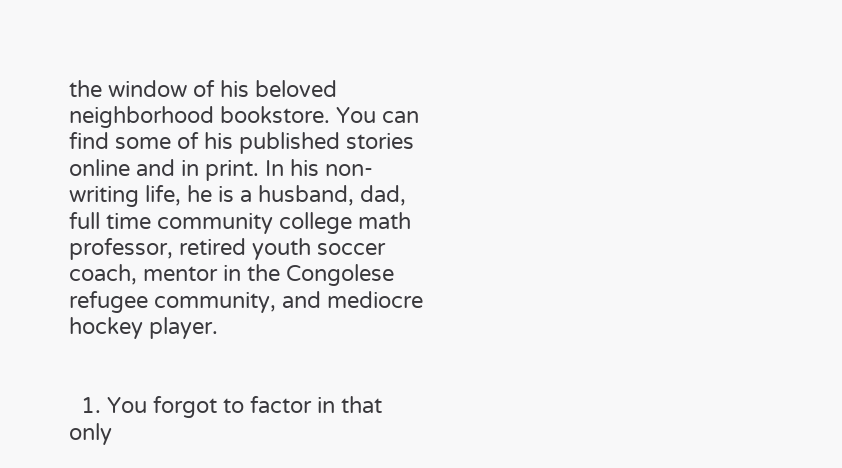the window of his beloved neighborhood bookstore. You can find some of his published stories online and in print. In his non-writing life, he is a husband, dad, full time community college math professor, retired youth soccer coach, mentor in the Congolese refugee community, and mediocre hockey player.


  1. You forgot to factor in that only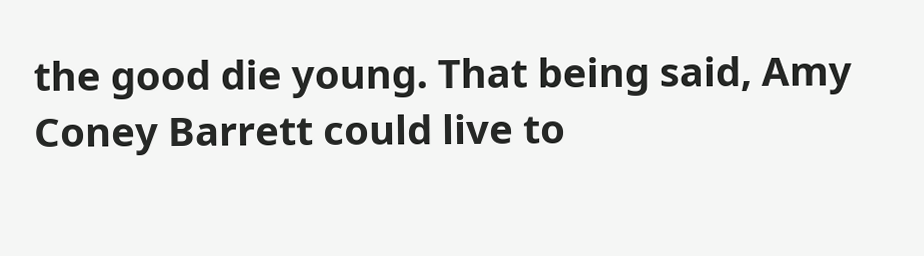the good die young. That being said, Amy Coney Barrett could live to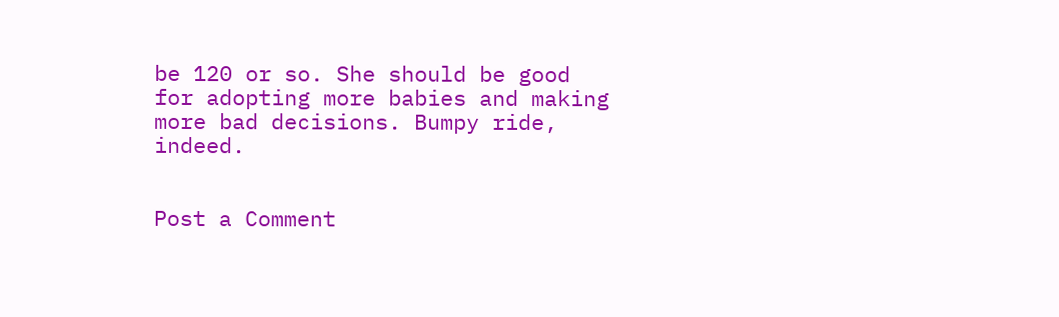be 120 or so. She should be good for adopting more babies and making more bad decisions. Bumpy ride, indeed.


Post a Comment